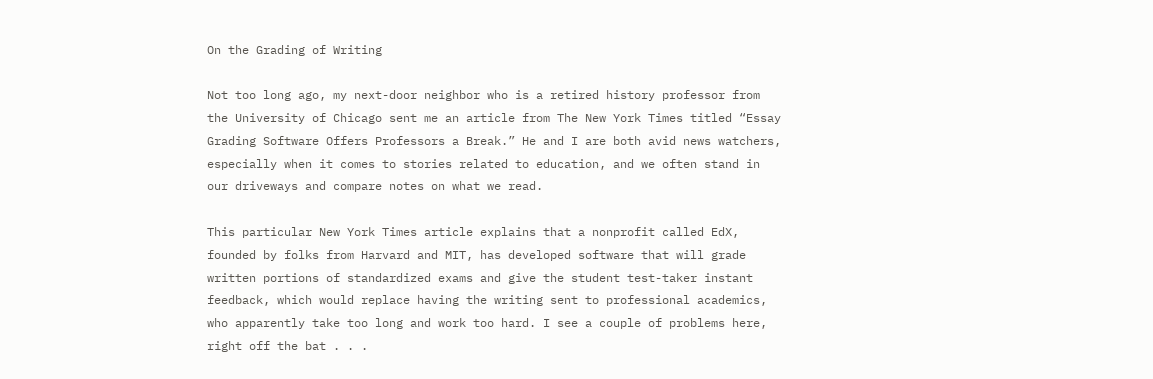On the Grading of Writing

Not too long ago, my next-door neighbor who is a retired history professor from the University of Chicago sent me an article from The New York Times titled “Essay Grading Software Offers Professors a Break.” He and I are both avid news watchers, especially when it comes to stories related to education, and we often stand in our driveways and compare notes on what we read.

This particular New York Times article explains that a nonprofit called EdX, founded by folks from Harvard and MIT, has developed software that will grade written portions of standardized exams and give the student test-taker instant feedback, which would replace having the writing sent to professional academics, who apparently take too long and work too hard. I see a couple of problems here, right off the bat . . .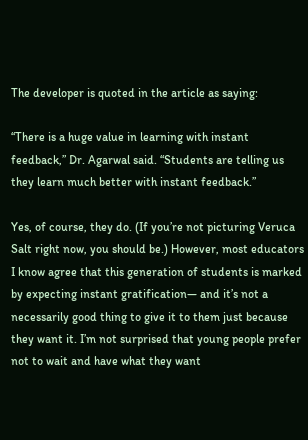The developer is quoted in the article as saying:

“There is a huge value in learning with instant feedback,” Dr. Agarwal said. “Students are telling us they learn much better with instant feedback.”

Yes, of course, they do. (If you’re not picturing Veruca Salt right now, you should be.) However, most educators I know agree that this generation of students is marked by expecting instant gratification— and it’s not a necessarily good thing to give it to them just because they want it. I’m not surprised that young people prefer not to wait and have what they want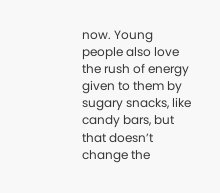now. Young people also love the rush of energy given to them by sugary snacks, like candy bars, but that doesn’t change the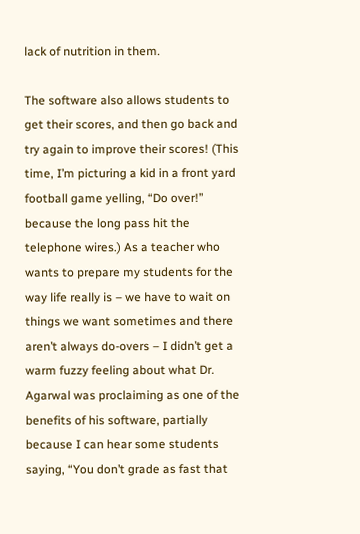lack of nutrition in them.

The software also allows students to get their scores, and then go back and try again to improve their scores! (This time, I’m picturing a kid in a front yard football game yelling, “Do over!” because the long pass hit the telephone wires.) As a teacher who wants to prepare my students for the way life really is – we have to wait on things we want sometimes and there aren’t always do-overs – I didn’t get a warm fuzzy feeling about what Dr. Agarwal was proclaiming as one of the benefits of his software, partially because I can hear some students saying, “You don’t grade as fast that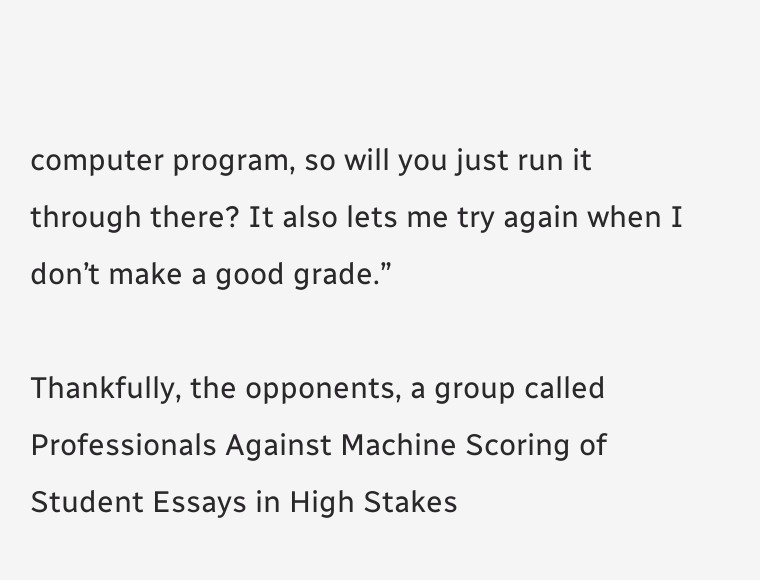computer program, so will you just run it through there? It also lets me try again when I don’t make a good grade.”

Thankfully, the opponents, a group called Professionals Against Machine Scoring of Student Essays in High Stakes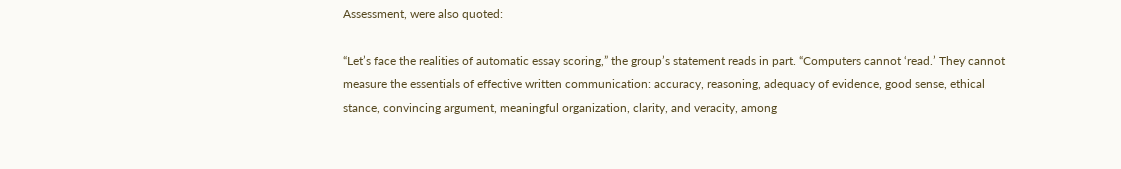Assessment, were also quoted:

“Let’s face the realities of automatic essay scoring,” the group’s statement reads in part. “Computers cannot ‘read.’ They cannot measure the essentials of effective written communication: accuracy, reasoning, adequacy of evidence, good sense, ethical stance, convincing argument, meaningful organization, clarity, and veracity, among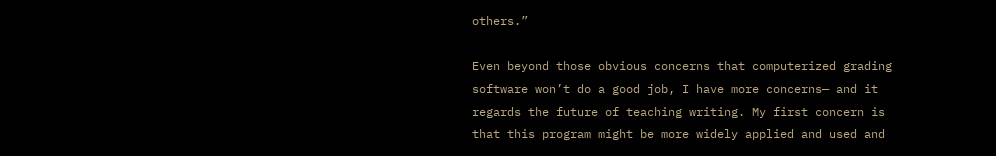others.”

Even beyond those obvious concerns that computerized grading software won’t do a good job, I have more concerns— and it regards the future of teaching writing. My first concern is that this program might be more widely applied and used and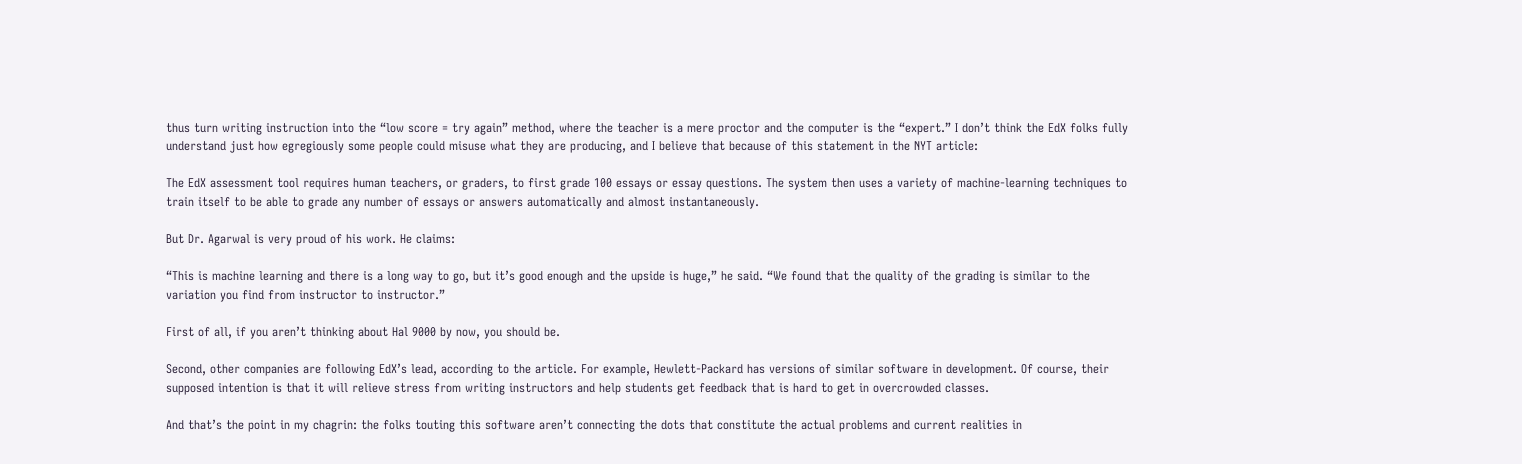thus turn writing instruction into the “low score = try again” method, where the teacher is a mere proctor and the computer is the “expert.” I don’t think the EdX folks fully understand just how egregiously some people could misuse what they are producing, and I believe that because of this statement in the NYT article:

The EdX assessment tool requires human teachers, or graders, to first grade 100 essays or essay questions. The system then uses a variety of machine-learning techniques to train itself to be able to grade any number of essays or answers automatically and almost instantaneously.

But Dr. Agarwal is very proud of his work. He claims:

“This is machine learning and there is a long way to go, but it’s good enough and the upside is huge,” he said. “We found that the quality of the grading is similar to the variation you find from instructor to instructor.”

First of all, if you aren’t thinking about Hal 9000 by now, you should be.

Second, other companies are following EdX’s lead, according to the article. For example, Hewlett-Packard has versions of similar software in development. Of course, their supposed intention is that it will relieve stress from writing instructors and help students get feedback that is hard to get in overcrowded classes.

And that’s the point in my chagrin: the folks touting this software aren’t connecting the dots that constitute the actual problems and current realities in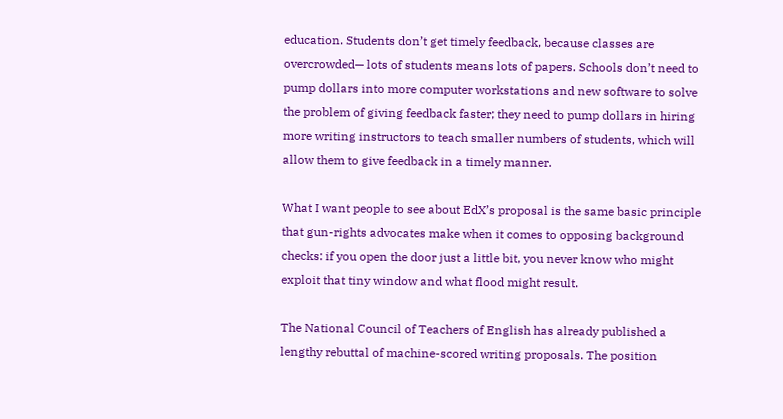education. Students don’t get timely feedback, because classes are overcrowded— lots of students means lots of papers. Schools don’t need to pump dollars into more computer workstations and new software to solve the problem of giving feedback faster; they need to pump dollars in hiring more writing instructors to teach smaller numbers of students, which will allow them to give feedback in a timely manner.

What I want people to see about EdX’s proposal is the same basic principle that gun-rights advocates make when it comes to opposing background checks: if you open the door just a little bit, you never know who might exploit that tiny window and what flood might result.

The National Council of Teachers of English has already published a lengthy rebuttal of machine-scored writing proposals. The position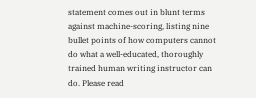statement comes out in blunt terms against machine-scoring, listing nine bullet points of how computers cannot do what a well-educated, thoroughly trained human writing instructor can do. Please read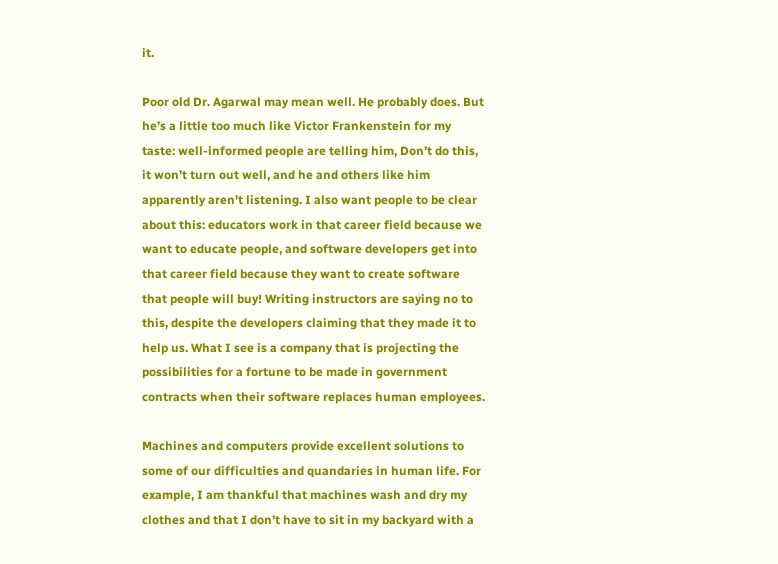it.

Poor old Dr. Agarwal may mean well. He probably does. But he’s a little too much like Victor Frankenstein for my taste: well-informed people are telling him, Don’t do this, it won’t turn out well, and he and others like him apparently aren’t listening. I also want people to be clear about this: educators work in that career field because we want to educate people, and software developers get into that career field because they want to create software that people will buy! Writing instructors are saying no to this, despite the developers claiming that they made it to help us. What I see is a company that is projecting the possibilities for a fortune to be made in government contracts when their software replaces human employees.

Machines and computers provide excellent solutions to some of our difficulties and quandaries in human life. For example, I am thankful that machines wash and dry my clothes and that I don’t have to sit in my backyard with a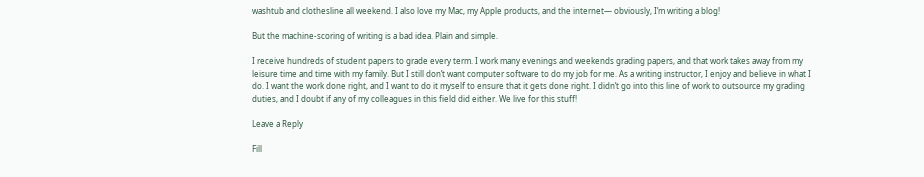washtub and clothesline all weekend. I also love my Mac, my Apple products, and the internet— obviously, I’m writing a blog!

But the machine-scoring of writing is a bad idea. Plain and simple.

I receive hundreds of student papers to grade every term. I work many evenings and weekends grading papers, and that work takes away from my leisure time and time with my family. But I still don’t want computer software to do my job for me. As a writing instructor, I enjoy and believe in what I do. I want the work done right, and I want to do it myself to ensure that it gets done right. I didn’t go into this line of work to outsource my grading duties, and I doubt if any of my colleagues in this field did either. We live for this stuff!

Leave a Reply

Fill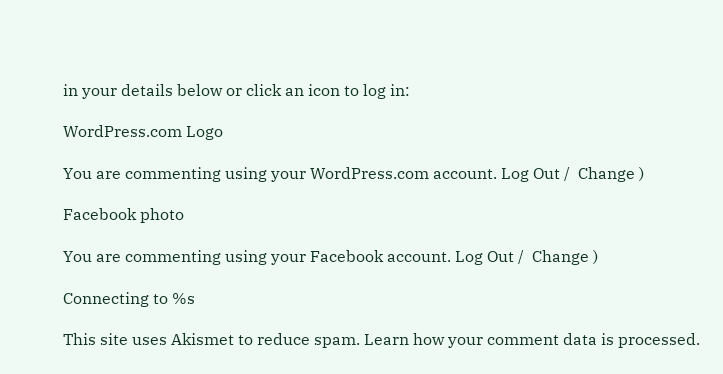in your details below or click an icon to log in:

WordPress.com Logo

You are commenting using your WordPress.com account. Log Out /  Change )

Facebook photo

You are commenting using your Facebook account. Log Out /  Change )

Connecting to %s

This site uses Akismet to reduce spam. Learn how your comment data is processed.